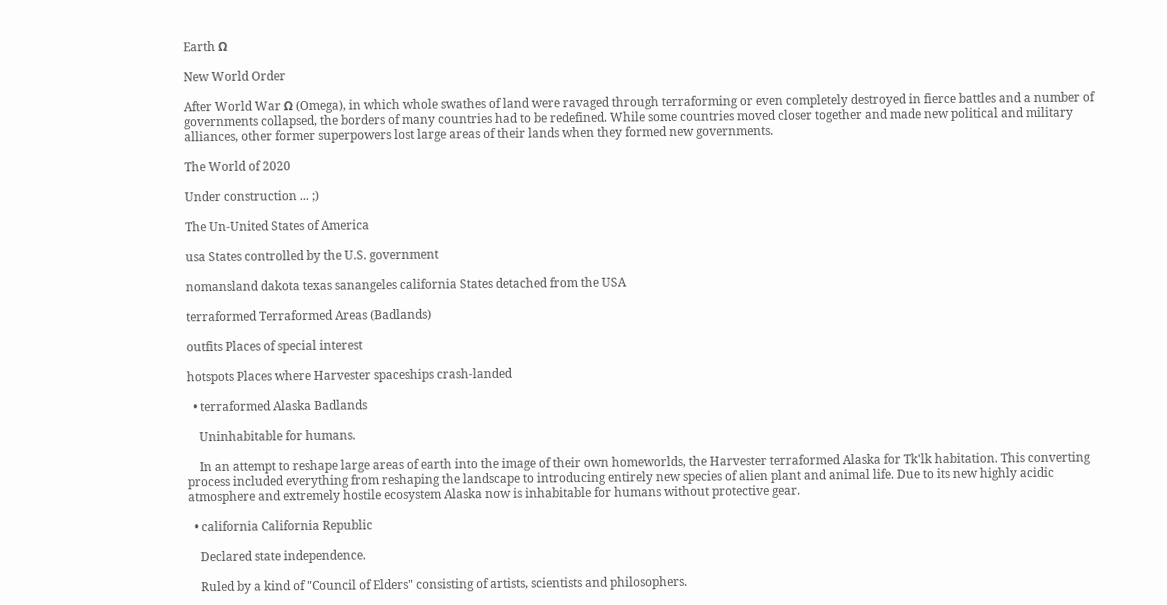Earth Ω

New World Order

After World War Ω (Omega), in which whole swathes of land were ravaged through terraforming or even completely destroyed in fierce battles and a number of governments collapsed, the borders of many countries had to be redefined. While some countries moved closer together and made new political and military alliances, other former superpowers lost large areas of their lands when they formed new governments.

The World of 2020

Under construction ... ;)

The Un-United States of America

usa States controlled by the U.S. government

nomansland dakota texas sanangeles california States detached from the USA

terraformed Terraformed Areas (Badlands)

outfits Places of special interest

hotspots Places where Harvester spaceships crash-landed

  • terraformed Alaska Badlands

    Uninhabitable for humans.

    In an attempt to reshape large areas of earth into the image of their own homeworlds, the Harvester terraformed Alaska for Tk'lk habitation. This converting process included everything from reshaping the landscape to introducing entirely new species of alien plant and animal life. Due to its new highly acidic atmosphere and extremely hostile ecosystem Alaska now is inhabitable for humans without protective gear.

  • california California Republic

    Declared state independence.

    Ruled by a kind of "Council of Elders" consisting of artists, scientists and philosophers.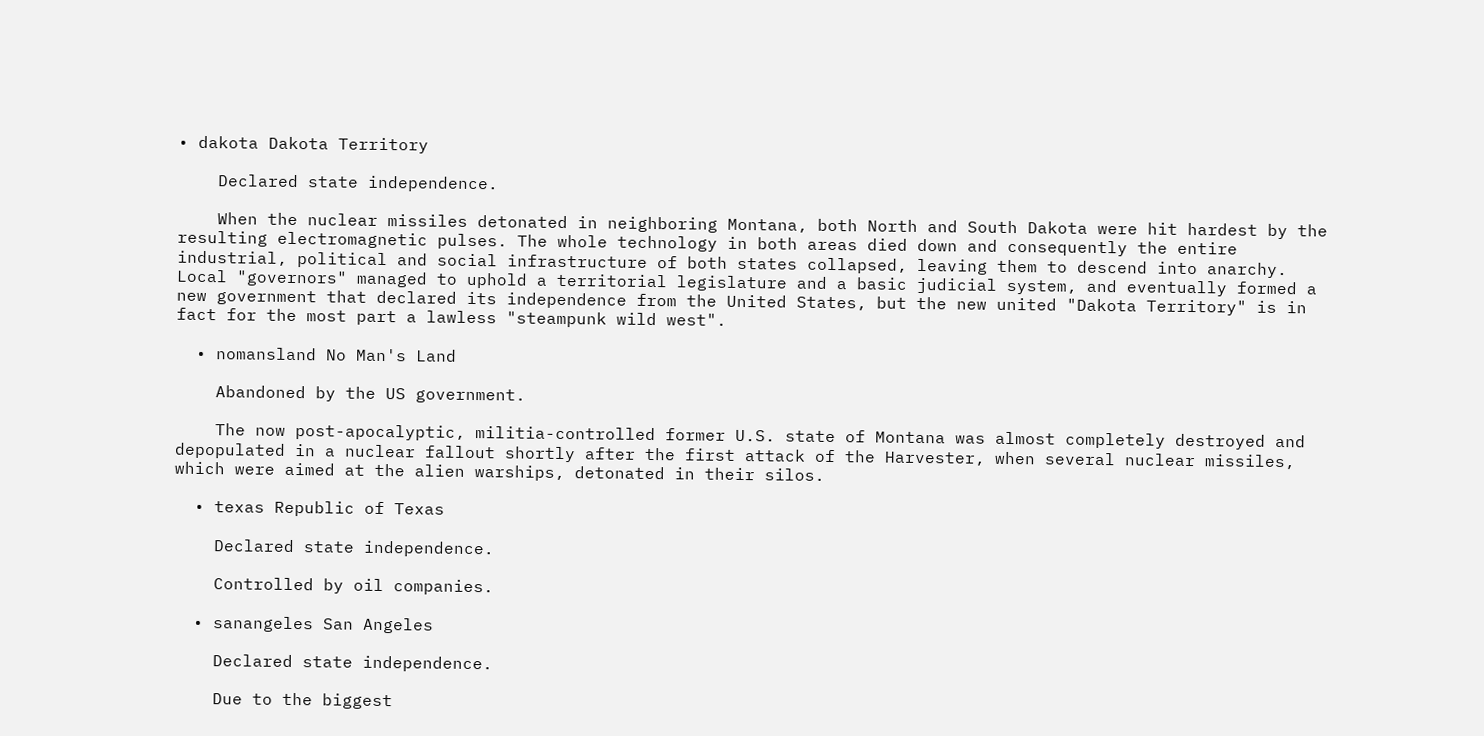• dakota Dakota Territory

    Declared state independence.

    When the nuclear missiles detonated in neighboring Montana, both North and South Dakota were hit hardest by the resulting electromagnetic pulses. The whole technology in both areas died down and consequently the entire industrial, political and social infrastructure of both states collapsed, leaving them to descend into anarchy. Local "governors" managed to uphold a territorial legislature and a basic judicial system, and eventually formed a new government that declared its independence from the United States, but the new united "Dakota Territory" is in fact for the most part a lawless "steampunk wild west".

  • nomansland No Man's Land

    Abandoned by the US government.

    The now post-apocalyptic, militia-controlled former U.S. state of Montana was almost completely destroyed and depopulated in a nuclear fallout shortly after the first attack of the Harvester, when several nuclear missiles, which were aimed at the alien warships, detonated in their silos.

  • texas Republic of Texas

    Declared state independence.

    Controlled by oil companies.

  • sanangeles San Angeles

    Declared state independence.

    Due to the biggest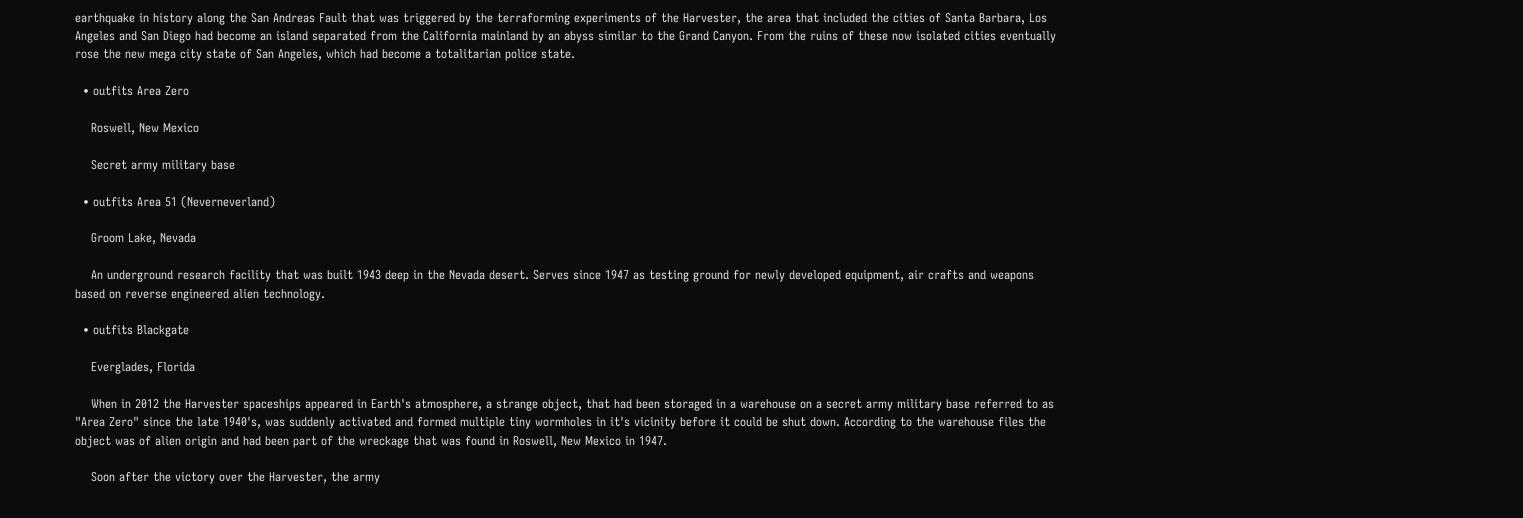earthquake in history along the San Andreas Fault that was triggered by the terraforming experiments of the Harvester, the area that included the cities of Santa Barbara, Los Angeles and San Diego had become an island separated from the California mainland by an abyss similar to the Grand Canyon. From the ruins of these now isolated cities eventually rose the new mega city state of San Angeles, which had become a totalitarian police state.

  • outfits Area Zero

    Roswell, New Mexico

    Secret army military base

  • outfits Area 51 (Neverneverland)

    Groom Lake, Nevada

    An underground research facility that was built 1943 deep in the Nevada desert. Serves since 1947 as testing ground for newly developed equipment, air crafts and weapons based on reverse engineered alien technology.

  • outfits Blackgate

    Everglades, Florida

    When in 2012 the Harvester spaceships appeared in Earth's atmosphere, a strange object, that had been storaged in a warehouse on a secret army military base referred to as "Area Zero" since the late 1940's, was suddenly activated and formed multiple tiny wormholes in it's vicinity before it could be shut down. According to the warehouse files the object was of alien origin and had been part of the wreckage that was found in Roswell, New Mexico in 1947.

    Soon after the victory over the Harvester, the army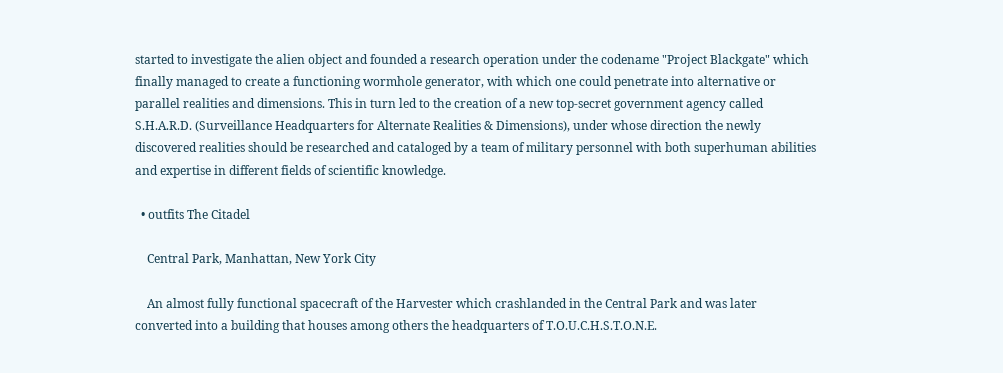started to investigate the alien object and founded a research operation under the codename "Project Blackgate" which finally managed to create a functioning wormhole generator, with which one could penetrate into alternative or parallel realities and dimensions. This in turn led to the creation of a new top-secret government agency called S.H.A.R.D. (Surveillance Headquarters for Alternate Realities & Dimensions), under whose direction the newly discovered realities should be researched and cataloged by a team of military personnel with both superhuman abilities and expertise in different fields of scientific knowledge.

  • outfits The Citadel

    Central Park, Manhattan, New York City

    An almost fully functional spacecraft of the Harvester which crashlanded in the Central Park and was later converted into a building that houses among others the headquarters of T.O.U.C.H.S.T.O.N.E.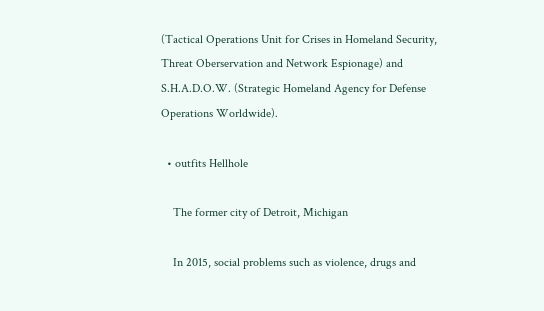(Tactical Operations Unit for Crises in Homeland Security, Threat Oberservation and Network Espionage) and S.H.A.D.O.W. (Strategic Homeland Agency for Defense Operations Worldwide).

  • outfits Hellhole

    The former city of Detroit, Michigan

    In 2015, social problems such as violence, drugs and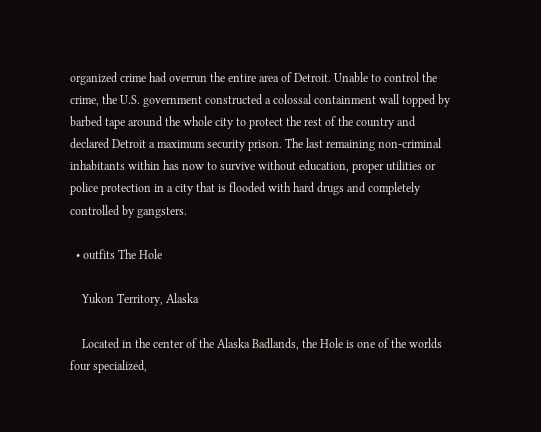organized crime had overrun the entire area of Detroit. Unable to control the crime, the U.S. government constructed a colossal containment wall topped by barbed tape around the whole city to protect the rest of the country and declared Detroit a maximum security prison. The last remaining non-criminal inhabitants within has now to survive without education, proper utilities or police protection in a city that is flooded with hard drugs and completely controlled by gangsters.

  • outfits The Hole

    Yukon Territory, Alaska

    Located in the center of the Alaska Badlands, the Hole is one of the worlds four specialized,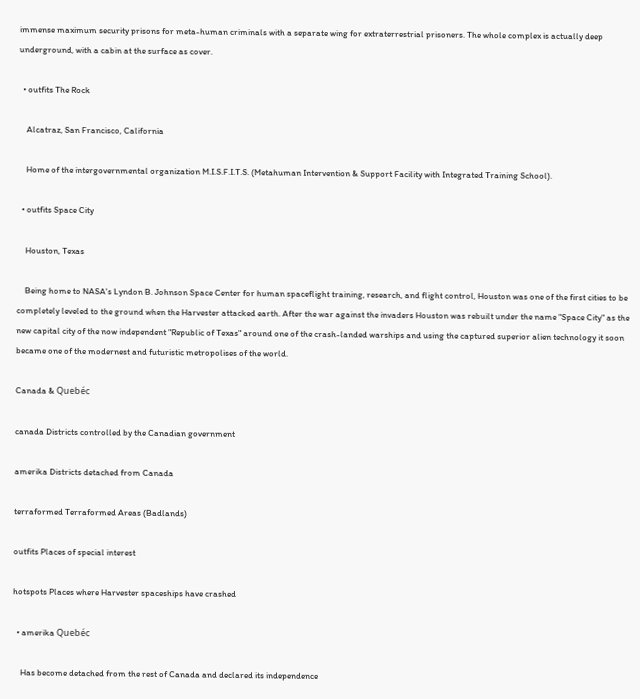immense maximum security prisons for meta-human criminals with a separate wing for extraterrestrial prisoners. The whole complex is actually deep underground, with a cabin at the surface as cover.

  • outfits The Rock

    Alcatraz, San Francisco, California

    Home of the intergovernmental organization M.I.S.F.I.T.S. (Metahuman Intervention & Support Facility with Integrated Training School).

  • outfits Space City

    Houston, Texas

    Being home to NASA's Lyndon B. Johnson Space Center for human spaceflight training, research, and flight control, Houston was one of the first cities to be completely leveled to the ground when the Harvester attacked earth. After the war against the invaders Houston was rebuilt under the name "Space City" as the new capital city of the now independent "Republic of Texas" around one of the crash-landed warships and using the captured superior alien technology it soon became one of the modernest and futuristic metropolises of the world.

Canada & Quebéc

canada Districts controlled by the Canadian government

amerika Districts detached from Canada

terraformed Terraformed Areas (Badlands)

outfits Places of special interest

hotspots Places where Harvester spaceships have crashed

  • amerika Quebéc

    Has become detached from the rest of Canada and declared its independence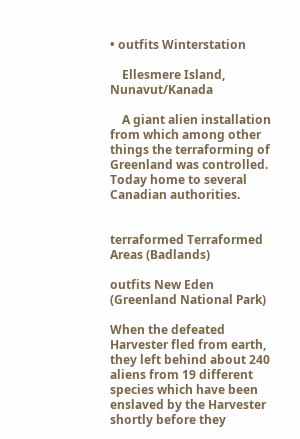• outfits Winterstation

    Ellesmere Island, Nunavut/Kanada

    A giant alien installation from which among other things the terraforming of Greenland was controlled. Today home to several Canadian authorities.


terraformed Terraformed Areas (Badlands)

outfits New Eden (Greenland National Park)

When the defeated Harvester fled from earth, they left behind about 240 aliens from 19 different species which have been enslaved by the Harvester shortly before they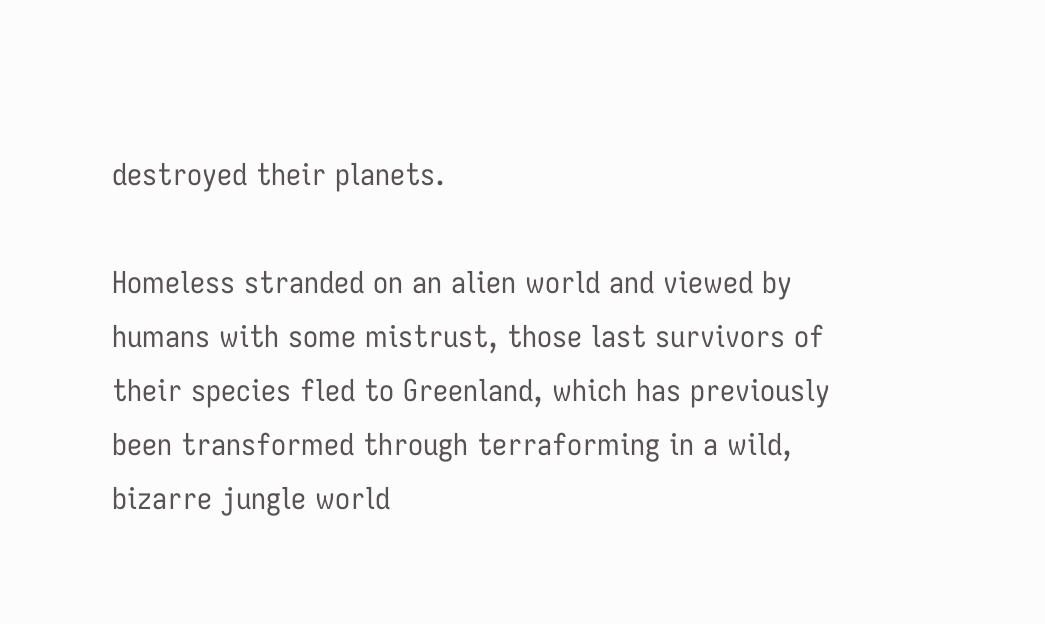destroyed their planets.

Homeless stranded on an alien world and viewed by humans with some mistrust, those last survivors of their species fled to Greenland, which has previously been transformed through terraforming in a wild, bizarre jungle world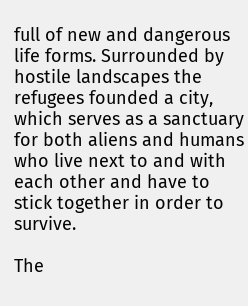full of new and dangerous life forms. Surrounded by hostile landscapes the refugees founded a city, which serves as a sanctuary for both aliens and humans who live next to and with each other and have to stick together in order to survive.

The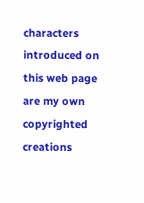characters introduced on this web page are my own copyrighted creations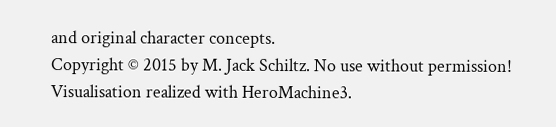and original character concepts.
Copyright © 2015 by M. Jack Schiltz. No use without permission!
Visualisation realized with HeroMachine3.